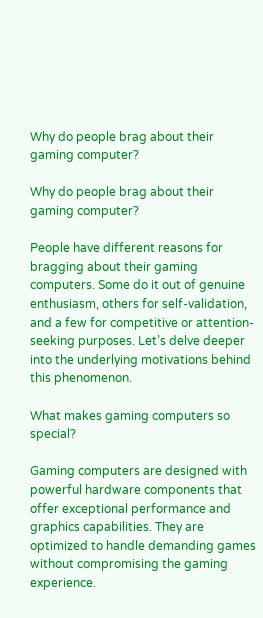Why do people brag about their gaming computer?

Why do people brag about their gaming computer?

People have different reasons for bragging about their gaming computers. Some do it out of genuine enthusiasm, others for self-validation, and a few for competitive or attention-seeking purposes. Let’s delve deeper into the underlying motivations behind this phenomenon.

What makes gaming computers so special?

Gaming computers are designed with powerful hardware components that offer exceptional performance and graphics capabilities. They are optimized to handle demanding games without compromising the gaming experience.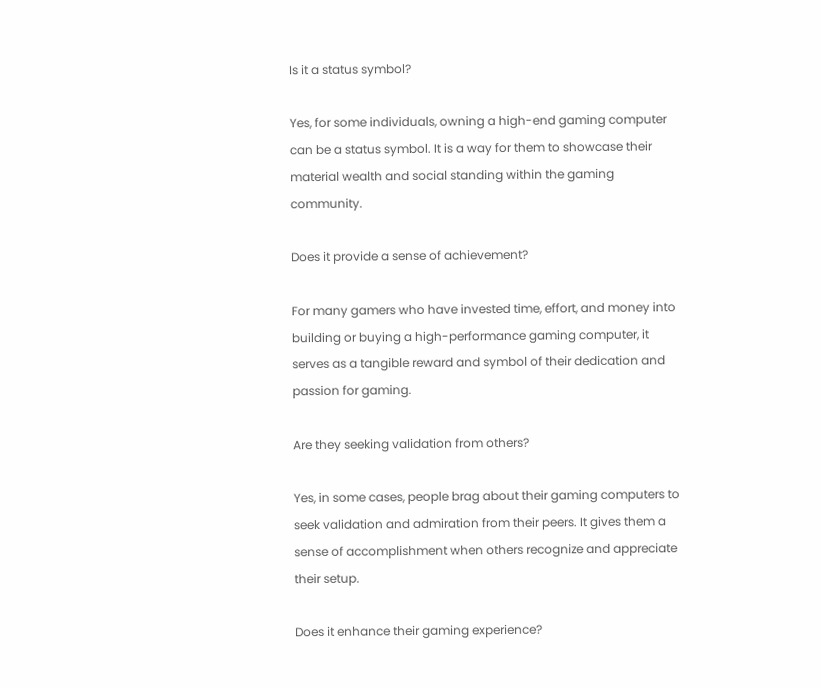Is it a status symbol?

Yes, for some individuals, owning a high-end gaming computer can be a status symbol. It is a way for them to showcase their material wealth and social standing within the gaming community.

Does it provide a sense of achievement?

For many gamers who have invested time, effort, and money into building or buying a high-performance gaming computer, it serves as a tangible reward and symbol of their dedication and passion for gaming.

Are they seeking validation from others?

Yes, in some cases, people brag about their gaming computers to seek validation and admiration from their peers. It gives them a sense of accomplishment when others recognize and appreciate their setup.

Does it enhance their gaming experience?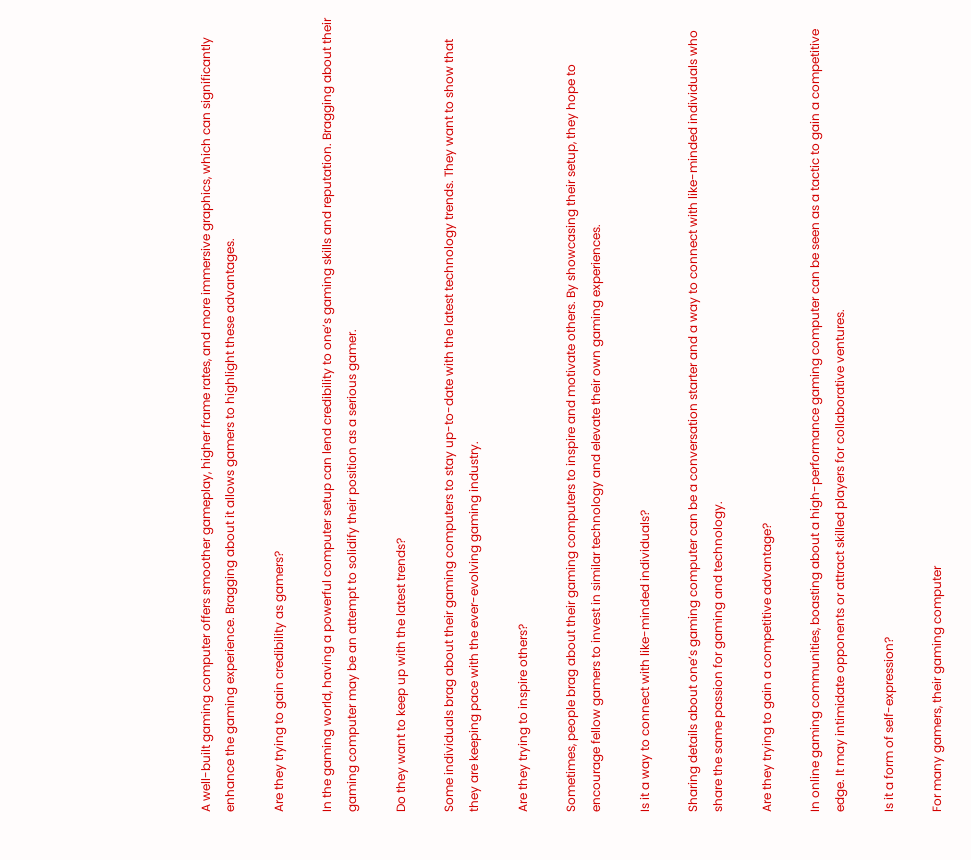A well-built gaming computer offers smoother gameplay, higher frame rates, and more immersive graphics, which can significantly enhance the gaming experience. Bragging about it allows gamers to highlight these advantages.

Are they trying to gain credibility as gamers?

In the gaming world, having a powerful computer setup can lend credibility to one’s gaming skills and reputation. Bragging about their gaming computer may be an attempt to solidify their position as a serious gamer.

Do they want to keep up with the latest trends?

Some individuals brag about their gaming computers to stay up-to-date with the latest technology trends. They want to show that they are keeping pace with the ever-evolving gaming industry.

Are they trying to inspire others?

Sometimes, people brag about their gaming computers to inspire and motivate others. By showcasing their setup, they hope to encourage fellow gamers to invest in similar technology and elevate their own gaming experiences.

Is it a way to connect with like-minded individuals?

Sharing details about one’s gaming computer can be a conversation starter and a way to connect with like-minded individuals who share the same passion for gaming and technology.

Are they trying to gain a competitive advantage?

In online gaming communities, boasting about a high-performance gaming computer can be seen as a tactic to gain a competitive edge. It may intimidate opponents or attract skilled players for collaborative ventures.

Is it a form of self-expression?

For many gamers, their gaming computer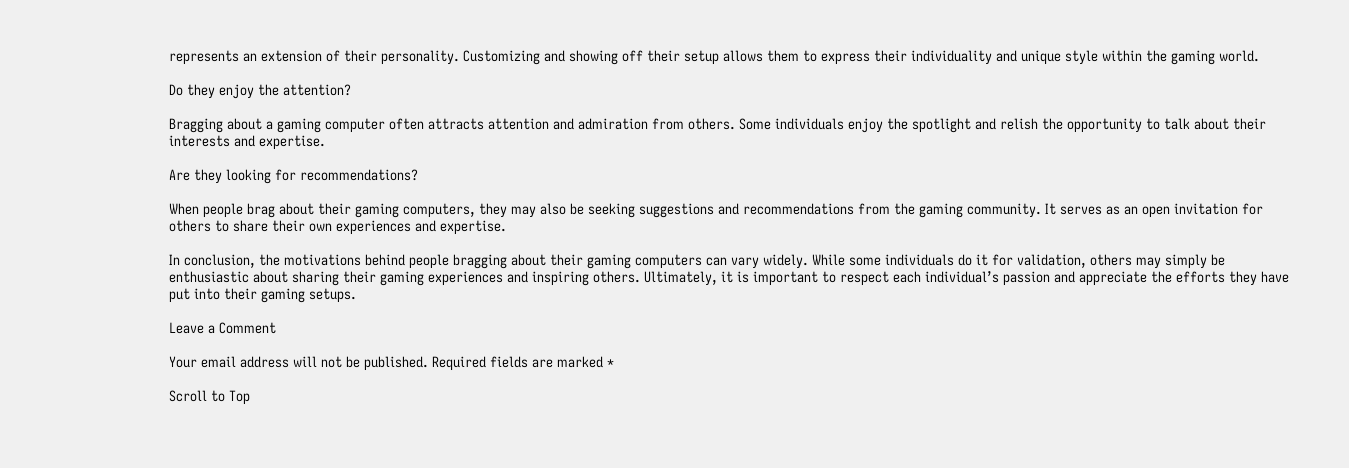represents an extension of their personality. Customizing and showing off their setup allows them to express their individuality and unique style within the gaming world.

Do they enjoy the attention?

Bragging about a gaming computer often attracts attention and admiration from others. Some individuals enjoy the spotlight and relish the opportunity to talk about their interests and expertise.

Are they looking for recommendations?

When people brag about their gaming computers, they may also be seeking suggestions and recommendations from the gaming community. It serves as an open invitation for others to share their own experiences and expertise.

In conclusion, the motivations behind people bragging about their gaming computers can vary widely. While some individuals do it for validation, others may simply be enthusiastic about sharing their gaming experiences and inspiring others. Ultimately, it is important to respect each individual’s passion and appreciate the efforts they have put into their gaming setups.

Leave a Comment

Your email address will not be published. Required fields are marked *

Scroll to Top